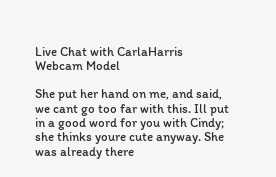Live Chat with CarlaHarris Webcam Model

She put her hand on me, and said, we cant go too far with this. Ill put in a good word for you with Cindy; she thinks youre cute anyway. She was already there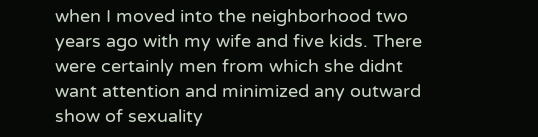when I moved into the neighborhood two years ago with my wife and five kids. There were certainly men from which she didnt want attention and minimized any outward show of sexuality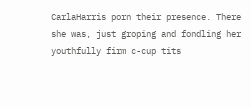CarlaHarris porn their presence. There she was, just groping and fondling her youthfully firm c-cup tits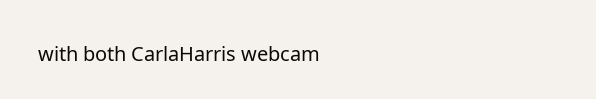with both CarlaHarris webcam